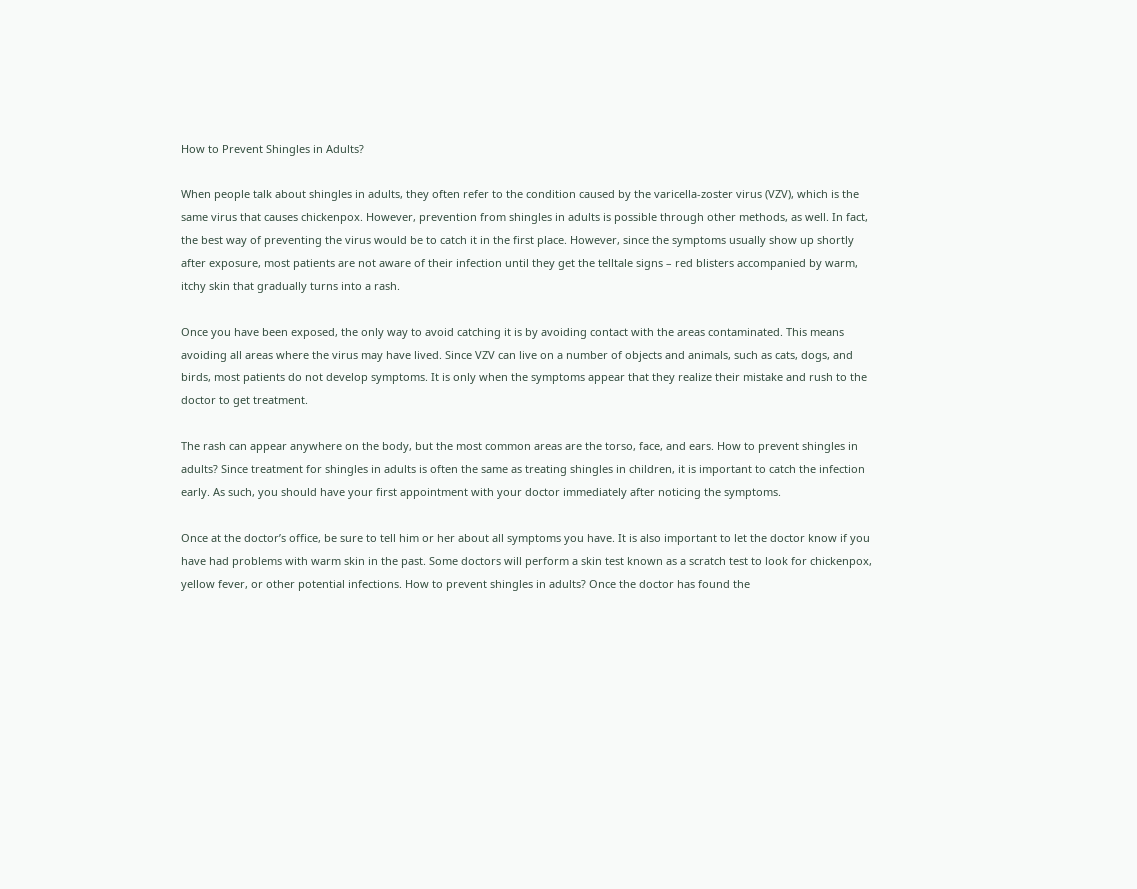How to Prevent Shingles in Adults?

When people talk about shingles in adults, they often refer to the condition caused by the varicella-zoster virus (VZV), which is the same virus that causes chickenpox. However, prevention from shingles in adults is possible through other methods, as well. In fact, the best way of preventing the virus would be to catch it in the first place. However, since the symptoms usually show up shortly after exposure, most patients are not aware of their infection until they get the telltale signs – red blisters accompanied by warm, itchy skin that gradually turns into a rash.

Once you have been exposed, the only way to avoid catching it is by avoiding contact with the areas contaminated. This means avoiding all areas where the virus may have lived. Since VZV can live on a number of objects and animals, such as cats, dogs, and birds, most patients do not develop symptoms. It is only when the symptoms appear that they realize their mistake and rush to the doctor to get treatment.

The rash can appear anywhere on the body, but the most common areas are the torso, face, and ears. How to prevent shingles in adults? Since treatment for shingles in adults is often the same as treating shingles in children, it is important to catch the infection early. As such, you should have your first appointment with your doctor immediately after noticing the symptoms.

Once at the doctor’s office, be sure to tell him or her about all symptoms you have. It is also important to let the doctor know if you have had problems with warm skin in the past. Some doctors will perform a skin test known as a scratch test to look for chickenpox, yellow fever, or other potential infections. How to prevent shingles in adults? Once the doctor has found the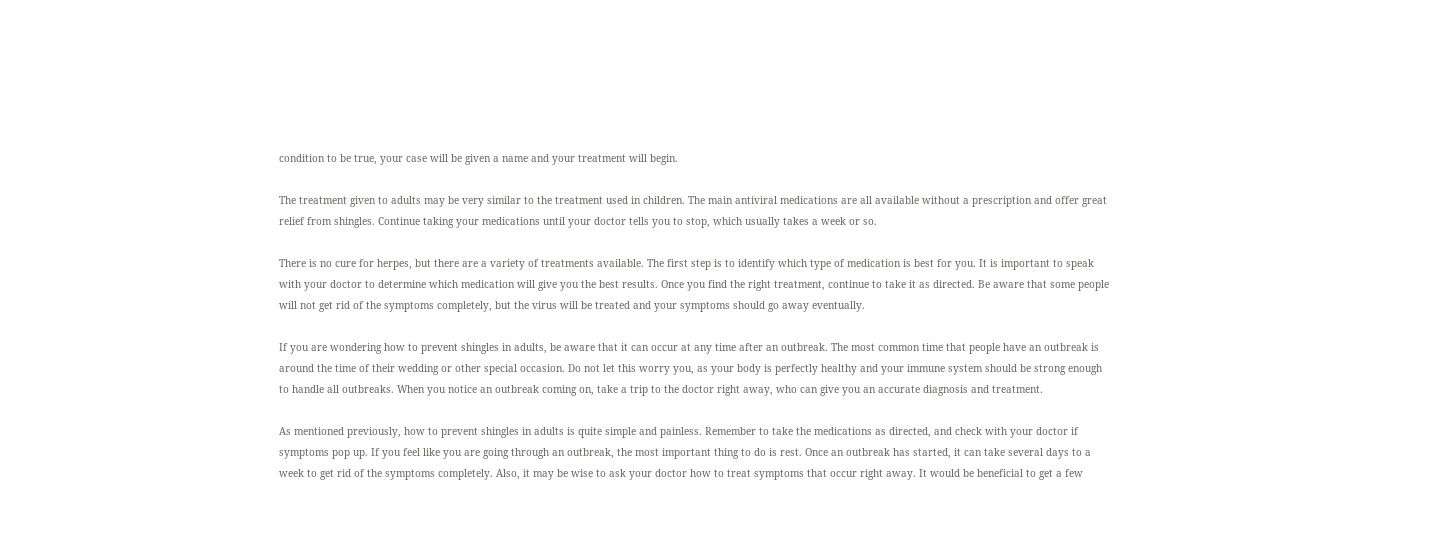condition to be true, your case will be given a name and your treatment will begin.

The treatment given to adults may be very similar to the treatment used in children. The main antiviral medications are all available without a prescription and offer great relief from shingles. Continue taking your medications until your doctor tells you to stop, which usually takes a week or so.

There is no cure for herpes, but there are a variety of treatments available. The first step is to identify which type of medication is best for you. It is important to speak with your doctor to determine which medication will give you the best results. Once you find the right treatment, continue to take it as directed. Be aware that some people will not get rid of the symptoms completely, but the virus will be treated and your symptoms should go away eventually.

If you are wondering how to prevent shingles in adults, be aware that it can occur at any time after an outbreak. The most common time that people have an outbreak is around the time of their wedding or other special occasion. Do not let this worry you, as your body is perfectly healthy and your immune system should be strong enough to handle all outbreaks. When you notice an outbreak coming on, take a trip to the doctor right away, who can give you an accurate diagnosis and treatment.

As mentioned previously, how to prevent shingles in adults is quite simple and painless. Remember to take the medications as directed, and check with your doctor if symptoms pop up. If you feel like you are going through an outbreak, the most important thing to do is rest. Once an outbreak has started, it can take several days to a week to get rid of the symptoms completely. Also, it may be wise to ask your doctor how to treat symptoms that occur right away. It would be beneficial to get a few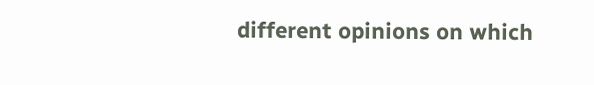different opinions on which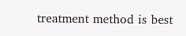treatment method is best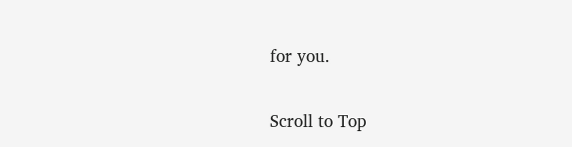for you.

Scroll to Top